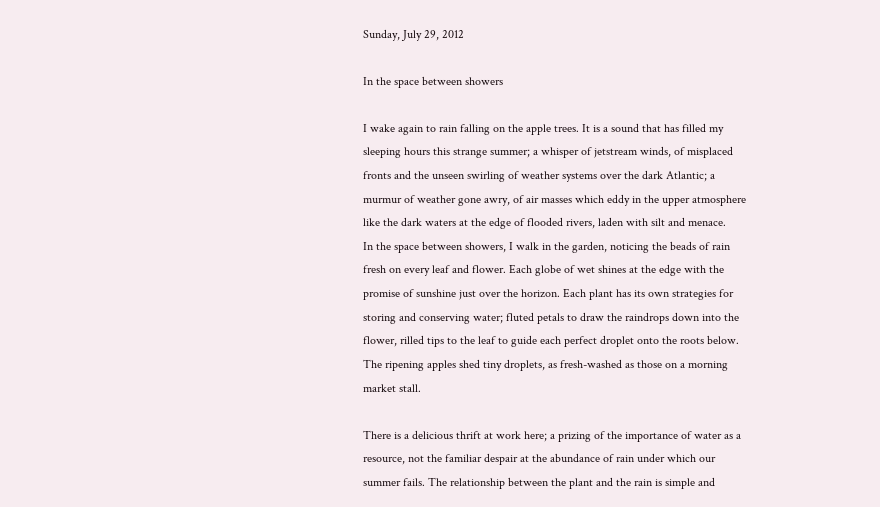Sunday, July 29, 2012

In the space between showers

I wake again to rain falling on the apple trees. It is a sound that has filled my sleeping hours this strange summer; a whisper of jetstream winds, of misplaced fronts and the unseen swirling of weather systems over the dark Atlantic; a murmur of weather gone awry, of air masses which eddy in the upper atmosphere like the dark waters at the edge of flooded rivers, laden with silt and menace.
In the space between showers, I walk in the garden, noticing the beads of rain fresh on every leaf and flower. Each globe of wet shines at the edge with the promise of sunshine just over the horizon. Each plant has its own strategies for storing and conserving water; fluted petals to draw the raindrops down into the flower, rilled tips to the leaf to guide each perfect droplet onto the roots below. The ripening apples shed tiny droplets, as fresh-washed as those on a morning market stall.

There is a delicious thrift at work here; a prizing of the importance of water as a resource, not the familiar despair at the abundance of rain under which our summer fails. The relationship between the plant and the rain is simple and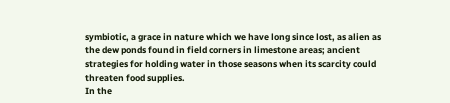symbiotic, a grace in nature which we have long since lost, as alien as the dew ponds found in field corners in limestone areas; ancient strategies for holding water in those seasons when its scarcity could threaten food supplies.
In the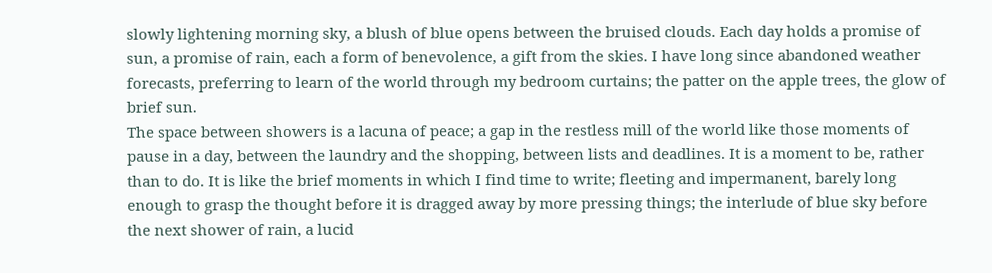slowly lightening morning sky, a blush of blue opens between the bruised clouds. Each day holds a promise of sun, a promise of rain, each a form of benevolence, a gift from the skies. I have long since abandoned weather forecasts, preferring to learn of the world through my bedroom curtains; the patter on the apple trees, the glow of brief sun.
The space between showers is a lacuna of peace; a gap in the restless mill of the world like those moments of pause in a day, between the laundry and the shopping, between lists and deadlines. It is a moment to be, rather than to do. It is like the brief moments in which I find time to write; fleeting and impermanent, barely long enough to grasp the thought before it is dragged away by more pressing things; the interlude of blue sky before the next shower of rain, a lucid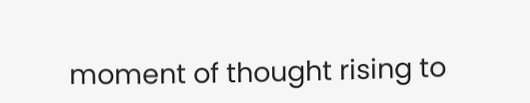moment of thought rising to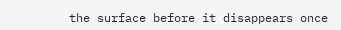the surface before it disappears once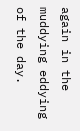again in the muddying eddying of the day.